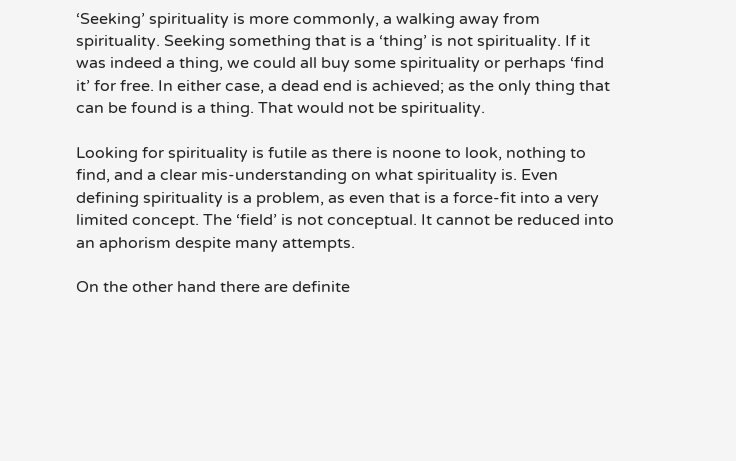‘Seeking’ spirituality is more commonly, a walking away from spirituality. Seeking something that is a ‘thing’ is not spirituality. If it was indeed a thing, we could all buy some spirituality or perhaps ‘find it’ for free. In either case, a dead end is achieved; as the only thing that can be found is a thing. That would not be spirituality.

Looking for spirituality is futile as there is noone to look, nothing to find, and a clear mis-understanding on what spirituality is. Even defining spirituality is a problem, as even that is a force-fit into a very limited concept. The ‘field’ is not conceptual. It cannot be reduced into an aphorism despite many attempts.

On the other hand there are definite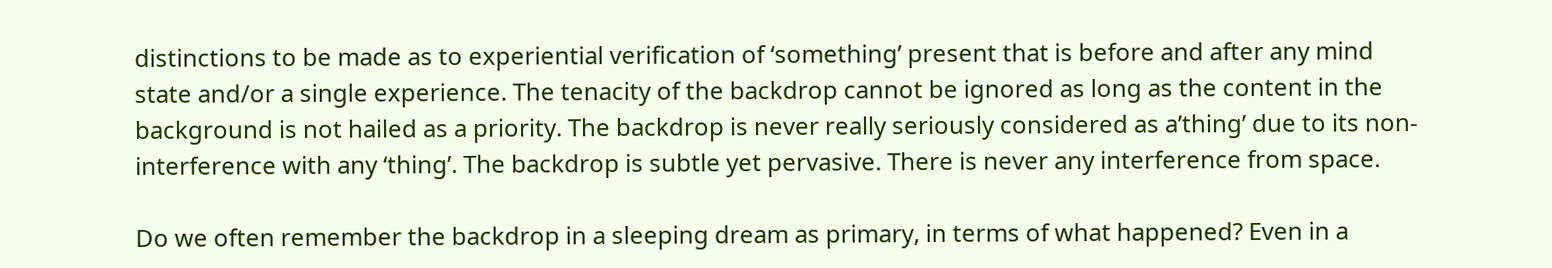distinctions to be made as to experiential verification of ‘something’ present that is before and after any mind state and/or a single experience. The tenacity of the backdrop cannot be ignored as long as the content in the background is not hailed as a priority. The backdrop is never really seriously considered as a’thing’ due to its non-interference with any ‘thing’. The backdrop is subtle yet pervasive. There is never any interference from space.

Do we often remember the backdrop in a sleeping dream as primary, in terms of what happened? Even in a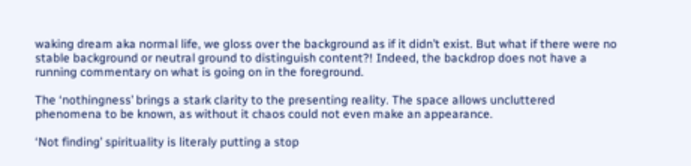waking dream aka normal life, we gloss over the background as if it didn’t exist. But what if there were no stable background or neutral ground to distinguish content?! Indeed, the backdrop does not have a running commentary on what is going on in the foreground.

The ‘nothingness’ brings a stark clarity to the presenting reality. The space allows uncluttered phenomena to be known, as without it chaos could not even make an appearance.

‘Not finding’ spirituality is literaly putting a stop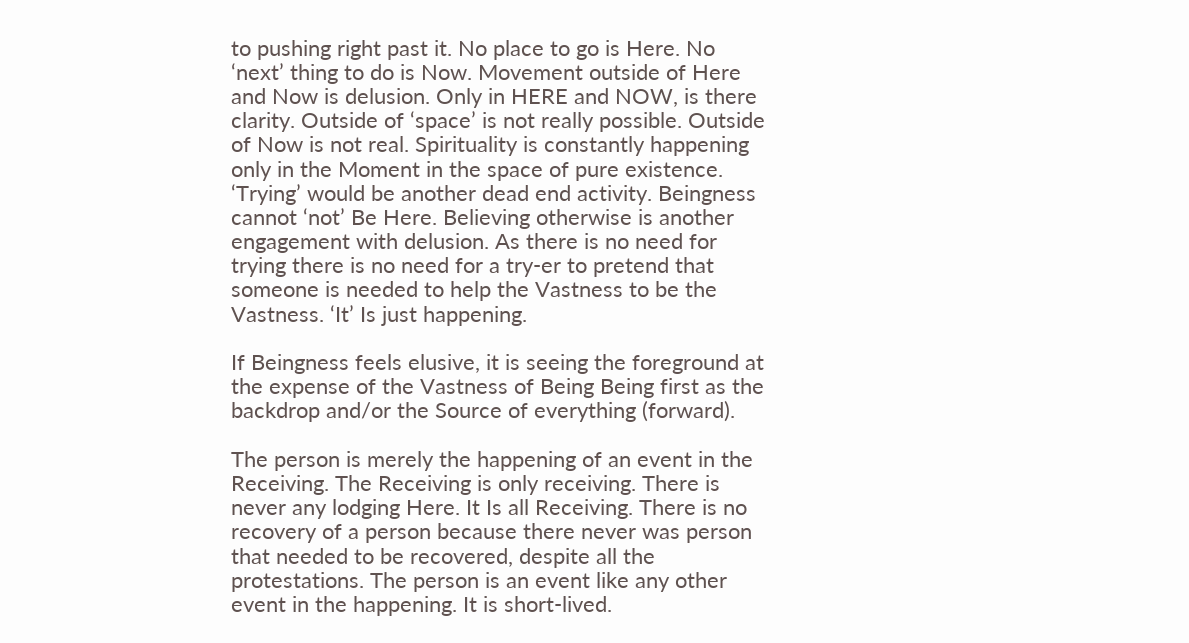to pushing right past it. No place to go is Here. No ‘next’ thing to do is Now. Movement outside of Here and Now is delusion. Only in HERE and NOW, is there clarity. Outside of ‘space’ is not really possible. Outside of Now is not real. Spirituality is constantly happening only in the Moment in the space of pure existence. ‘Trying’ would be another dead end activity. Beingness cannot ‘not’ Be Here. Believing otherwise is another engagement with delusion. As there is no need for trying there is no need for a try-er to pretend that someone is needed to help the Vastness to be the Vastness. ‘It’ Is just happening.

If Beingness feels elusive, it is seeing the foreground at the expense of the Vastness of Being Being first as the backdrop and/or the Source of everything (forward).

The person is merely the happening of an event in the Receiving. The Receiving is only receiving. There is never any lodging Here. It Is all Receiving. There is no recovery of a person because there never was person that needed to be recovered, despite all the protestations. The person is an event like any other event in the happening. It is short-lived.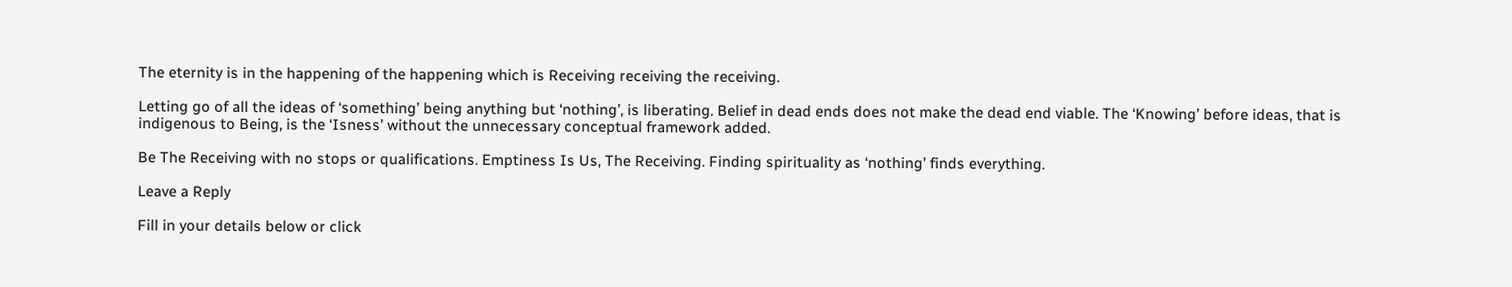The eternity is in the happening of the happening which is Receiving receiving the receiving.

Letting go of all the ideas of ‘something’ being anything but ‘nothing’, is liberating. Belief in dead ends does not make the dead end viable. The ‘Knowing’ before ideas, that is indigenous to Being, is the ‘Isness’ without the unnecessary conceptual framework added.

Be The Receiving with no stops or qualifications. Emptiness Is Us, The Receiving. Finding spirituality as ‘nothing’ finds everything.

Leave a Reply

Fill in your details below or click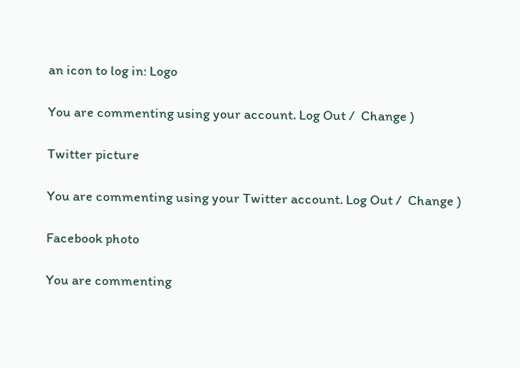an icon to log in: Logo

You are commenting using your account. Log Out /  Change )

Twitter picture

You are commenting using your Twitter account. Log Out /  Change )

Facebook photo

You are commenting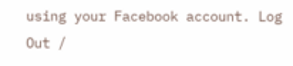using your Facebook account. Log Out /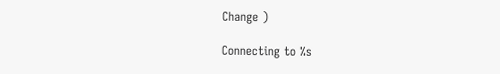Change )

Connecting to %s